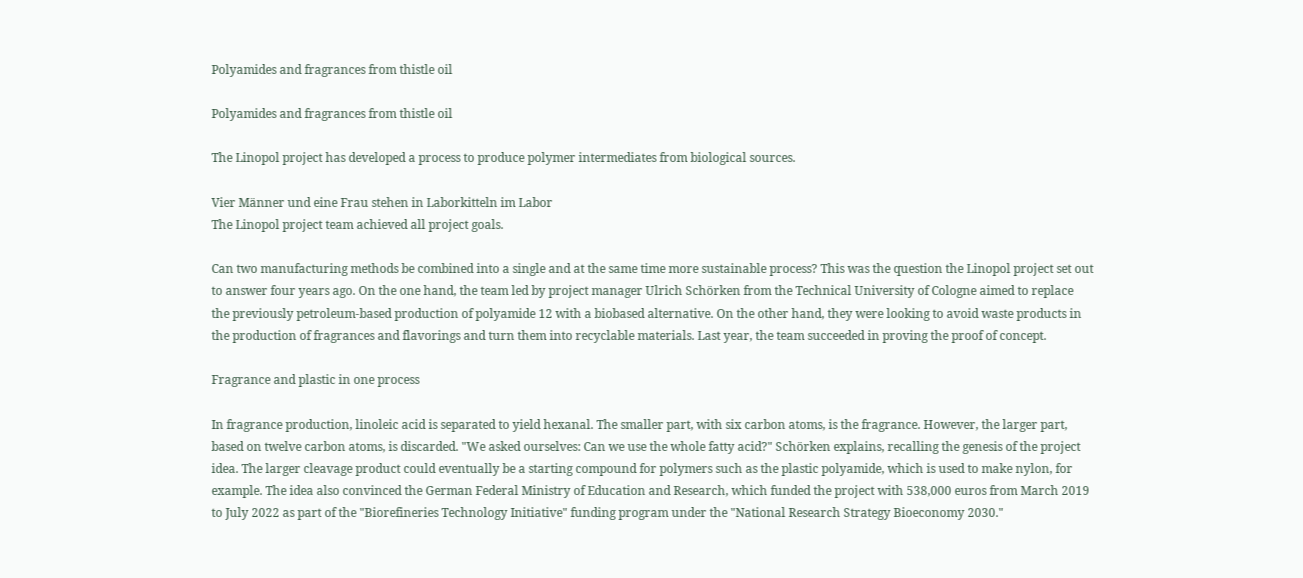Polyamides and fragrances from thistle oil

Polyamides and fragrances from thistle oil

The Linopol project has developed a process to produce polymer intermediates from biological sources.

Vier Männer und eine Frau stehen in Laborkitteln im Labor
The Linopol project team achieved all project goals.

Can two manufacturing methods be combined into a single and at the same time more sustainable process? This was the question the Linopol project set out to answer four years ago. On the one hand, the team led by project manager Ulrich Schörken from the Technical University of Cologne aimed to replace the previously petroleum-based production of polyamide 12 with a biobased alternative. On the other hand, they were looking to avoid waste products in the production of fragrances and flavorings and turn them into recyclable materials. Last year, the team succeeded in proving the proof of concept.

Fragrance and plastic in one process

In fragrance production, linoleic acid is separated to yield hexanal. The smaller part, with six carbon atoms, is the fragrance. However, the larger part, based on twelve carbon atoms, is discarded. "We asked ourselves: Can we use the whole fatty acid?" Schörken explains, recalling the genesis of the project idea. The larger cleavage product could eventually be a starting compound for polymers such as the plastic polyamide, which is used to make nylon, for example. The idea also convinced the German Federal Ministry of Education and Research, which funded the project with 538,000 euros from March 2019 to July 2022 as part of the "Biorefineries Technology Initiative" funding program under the "National Research Strategy Bioeconomy 2030."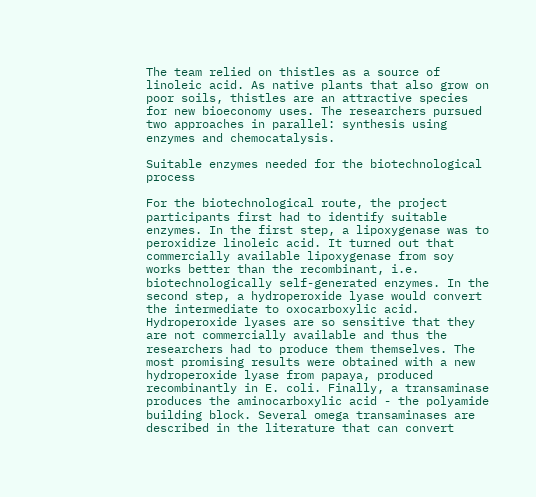The team relied on thistles as a source of linoleic acid. As native plants that also grow on poor soils, thistles are an attractive species for new bioeconomy uses. The researchers pursued two approaches in parallel: synthesis using enzymes and chemocatalysis.

Suitable enzymes needed for the biotechnological process

For the biotechnological route, the project participants first had to identify suitable enzymes. In the first step, a lipoxygenase was to peroxidize linoleic acid. It turned out that commercially available lipoxygenase from soy works better than the recombinant, i.e. biotechnologically self-generated enzymes. In the second step, a hydroperoxide lyase would convert the intermediate to oxocarboxylic acid. Hydroperoxide lyases are so sensitive that they are not commercially available and thus the researchers had to produce them themselves. The most promising results were obtained with a new hydroperoxide lyase from papaya, produced recombinantly in E. coli. Finally, a transaminase produces the aminocarboxylic acid - the polyamide building block. Several omega transaminases are described in the literature that can convert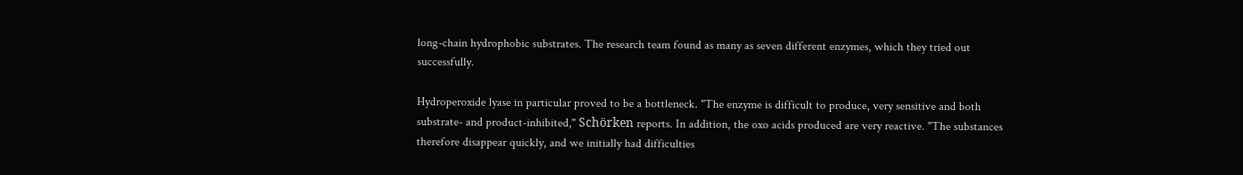long-chain hydrophobic substrates. The research team found as many as seven different enzymes, which they tried out successfully.

Hydroperoxide lyase in particular proved to be a bottleneck. "The enzyme is difficult to produce, very sensitive and both substrate- and product-inhibited," Schörken reports. In addition, the oxo acids produced are very reactive. "The substances therefore disappear quickly, and we initially had difficulties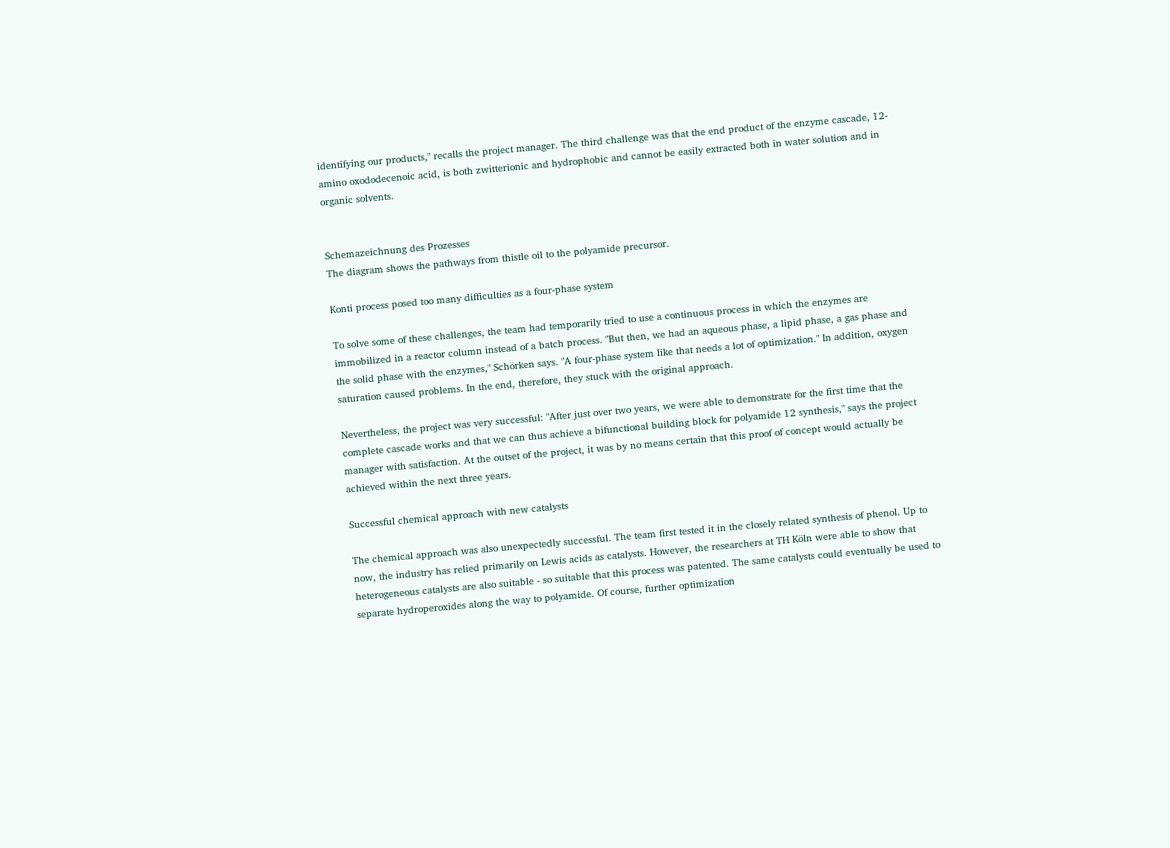identifying our products," recalls the project manager. The third challenge was that the end product of the enzyme cascade, 12-amino oxododecenoic acid, is both zwitterionic and hydrophobic and cannot be easily extracted both in water solution and in organic solvents.


Schemazeichnung des Prozesses
The diagram shows the pathways from thistle oil to the polyamide precursor.

Konti process posed too many difficulties as a four-phase system

To solve some of these challenges, the team had temporarily tried to use a continuous process in which the enzymes are immobilized in a reactor column instead of a batch process. "But then, we had an aqueous phase, a lipid phase, a gas phase and the solid phase with the enzymes," Schörken says. "A four-phase system like that needs a lot of optimization." In addition, oxygen saturation caused problems. In the end, therefore, they stuck with the original approach.

Nevertheless, the project was very successful: "After just over two years, we were able to demonstrate for the first time that the complete cascade works and that we can thus achieve a bifunctional building block for polyamide 12 synthesis," says the project manager with satisfaction. At the outset of the project, it was by no means certain that this proof of concept would actually be achieved within the next three years.

Successful chemical approach with new catalysts

The chemical approach was also unexpectedly successful. The team first tested it in the closely related synthesis of phenol. Up to now, the industry has relied primarily on Lewis acids as catalysts. However, the researchers at TH Köln were able to show that heterogeneous catalysts are also suitable - so suitable that this process was patented. The same catalysts could eventually be used to separate hydroperoxides along the way to polyamide. Of course, further optimization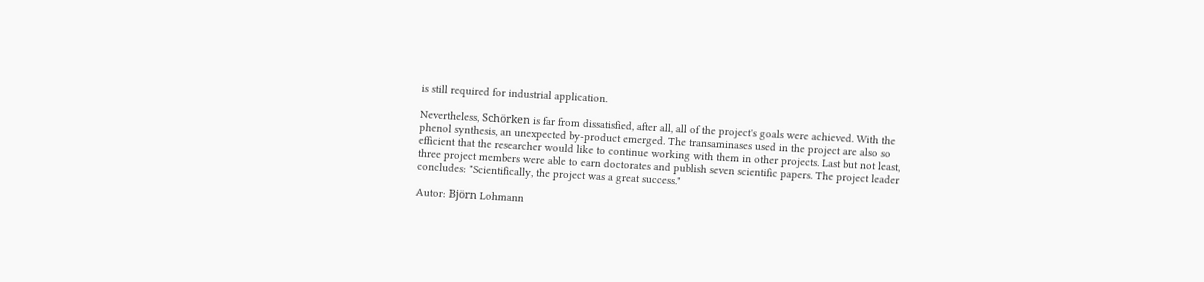is still required for industrial application.

Nevertheless, Schörken is far from dissatisfied, after all, all of the project's goals were achieved. With the phenol synthesis, an unexpected by-product emerged. The transaminases used in the project are also so efficient that the researcher would like to continue working with them in other projects. Last but not least, three project members were able to earn doctorates and publish seven scientific papers. The project leader concludes: "Scientifically, the project was a great success."

Autor: Björn Lohmann